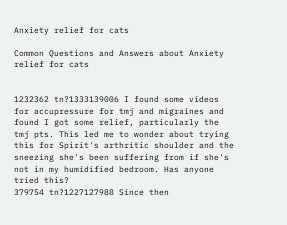Anxiety relief for cats

Common Questions and Answers about Anxiety relief for cats


1232362 tn?1333139006 I found some videos for accupressure for tmj and migraines and found I got some relief, particularly the tmj pts. This led me to wonder about trying this for Spirit's arthritic shoulder and the sneezing she's been suffering from if she's not in my humidified bedroom. Has anyone tried this?
379754 tn?1227127988 Since then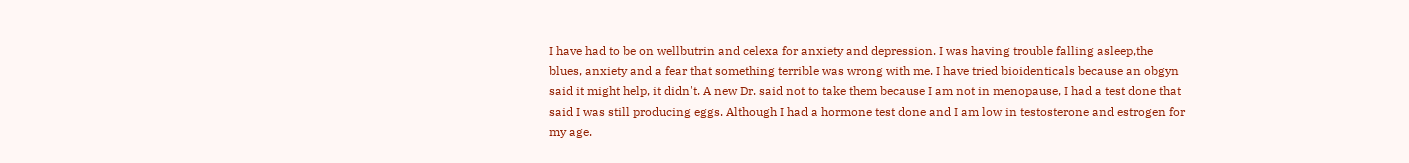I have had to be on wellbutrin and celexa for anxiety and depression. I was having trouble falling asleep,the blues, anxiety and a fear that something terrible was wrong with me. I have tried bioidenticals because an obgyn said it might help, it didn't. A new Dr. said not to take them because I am not in menopause, I had a test done that said I was still producing eggs. Although I had a hormone test done and I am low in testosterone and estrogen for my age.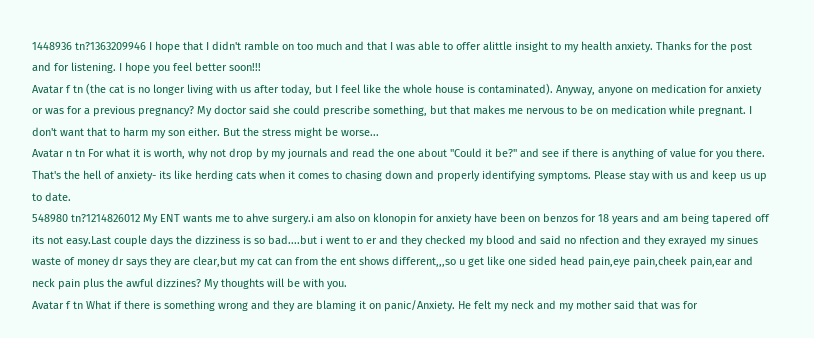1448936 tn?1363209946 I hope that I didn't ramble on too much and that I was able to offer alittle insight to my health anxiety. Thanks for the post and for listening. I hope you feel better soon!!!
Avatar f tn (the cat is no longer living with us after today, but I feel like the whole house is contaminated). Anyway, anyone on medication for anxiety or was for a previous pregnancy? My doctor said she could prescribe something, but that makes me nervous to be on medication while pregnant. I don't want that to harm my son either. But the stress might be worse...
Avatar n tn For what it is worth, why not drop by my journals and read the one about "Could it be?" and see if there is anything of value for you there. That's the hell of anxiety- its like herding cats when it comes to chasing down and properly identifying symptoms. Please stay with us and keep us up to date.
548980 tn?1214826012 My ENT wants me to ahve surgery.i am also on klonopin for anxiety have been on benzos for 18 years and am being tapered off its not easy.Last couple days the dizziness is so bad....but i went to er and they checked my blood and said no nfection and they exrayed my sinues waste of money dr says they are clear,but my cat can from the ent shows different,,,so u get like one sided head pain,eye pain,cheek pain,ear and neck pain plus the awful dizzines? My thoughts will be with you.
Avatar f tn What if there is something wrong and they are blaming it on panic/Anxiety. He felt my neck and my mother said that was for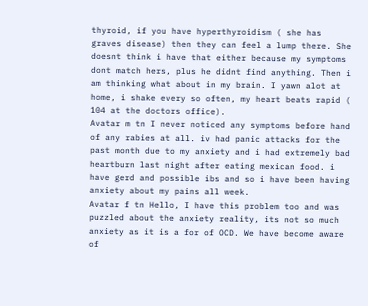thyroid, if you have hyperthyroidism ( she has graves disease) then they can feel a lump there. She doesnt think i have that either because my symptoms dont match hers, plus he didnt find anything. Then i am thinking what about in my brain. I yawn alot at home, i shake every so often, my heart beats rapid ( 104 at the doctors office).
Avatar m tn I never noticed any symptoms before hand of any rabies at all. iv had panic attacks for the past month due to my anxiety and i had extremely bad heartburn last night after eating mexican food. i have gerd and possible ibs and so i have been having anxiety about my pains all week.
Avatar f tn Hello, I have this problem too and was puzzled about the anxiety reality, its not so much anxiety as it is a for of OCD. We have become aware of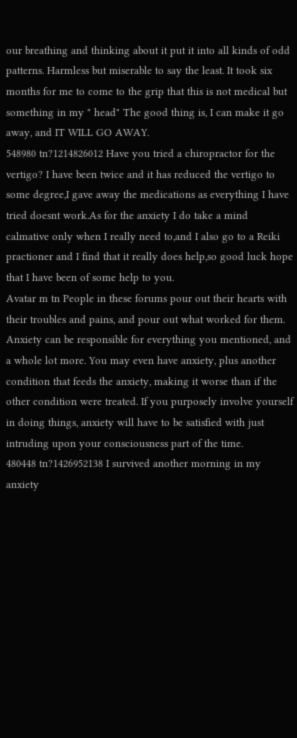our breathing and thinking about it put it into all kinds of odd patterns. Harmless but miserable to say the least. It took six months for me to come to the grip that this is not medical but something in my " head" The good thing is, I can make it go away, and IT WILL GO AWAY.
548980 tn?1214826012 Have you tried a chiropractor for the vertigo? I have been twice and it has reduced the vertigo to some degree,I gave away the medications as everything I have tried doesnt work.As for the anxiety I do take a mind calmative only when I really need to,and I also go to a Reiki practioner and I find that it really does help,so good luck hope that I have been of some help to you.
Avatar m tn People in these forums pour out their hearts with their troubles and pains, and pour out what worked for them. Anxiety can be responsible for everything you mentioned, and a whole lot more. You may even have anxiety, plus another condition that feeds the anxiety, making it worse than if the other condition were treated. If you purposely involve yourself in doing things, anxiety will have to be satisfied with just intruding upon your consciousness part of the time.
480448 tn?1426952138 I survived another morning in my anxiety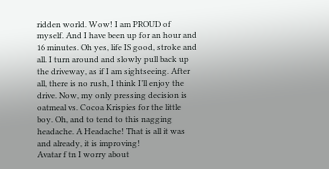ridden world. Wow! I am PROUD of myself. And I have been up for an hour and 16 minutes. Oh yes, life IS good, stroke and all. I turn around and slowly pull back up the driveway, as if I am sightseeing. After all, there is no rush, I think I’ll enjoy the drive. Now, my only pressing decision is oatmeal vs. Cocoa Krispies for the little boy. Oh, and to tend to this nagging headache. A Headache! That is all it was and already, it is improving!
Avatar f tn I worry about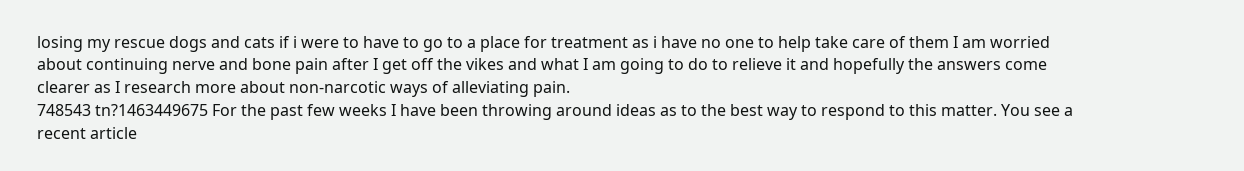losing my rescue dogs and cats if i were to have to go to a place for treatment as i have no one to help take care of them I am worried about continuing nerve and bone pain after I get off the vikes and what I am going to do to relieve it and hopefully the answers come clearer as I research more about non-narcotic ways of alleviating pain.
748543 tn?1463449675 For the past few weeks I have been throwing around ideas as to the best way to respond to this matter. You see a recent article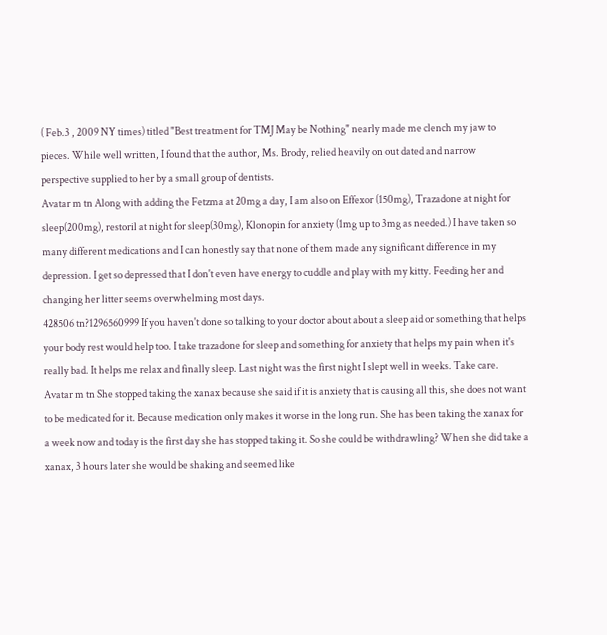( Feb.3 , 2009 NY times) titled "Best treatment for TMJ May be Nothing" nearly made me clench my jaw to pieces. While well written, I found that the author, Ms. Brody, relied heavily on out dated and narrow perspective supplied to her by a small group of dentists.
Avatar m tn Along with adding the Fetzma at 20mg a day, I am also on Effexor (150mg), Trazadone at night for sleep(200mg), restoril at night for sleep(30mg), Klonopin for anxiety (1mg up to 3mg as needed.) I have taken so many different medications and I can honestly say that none of them made any significant difference in my depression. I get so depressed that I don't even have energy to cuddle and play with my kitty. Feeding her and changing her litter seems overwhelming most days.
428506 tn?1296560999 If you haven't done so talking to your doctor about about a sleep aid or something that helps your body rest would help too. I take trazadone for sleep and something for anxiety that helps my pain when it's really bad. It helps me relax and finally sleep. Last night was the first night I slept well in weeks. Take care.
Avatar m tn She stopped taking the xanax because she said if it is anxiety that is causing all this, she does not want to be medicated for it. Because medication only makes it worse in the long run. She has been taking the xanax for a week now and today is the first day she has stopped taking it. So she could be withdrawling? When she did take a xanax, 3 hours later she would be shaking and seemed like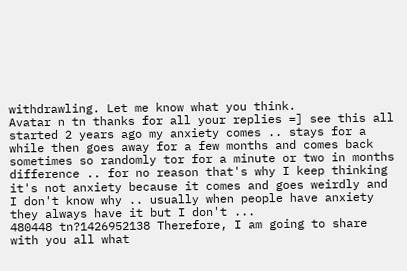withdrawling. Let me know what you think.
Avatar n tn thanks for all your replies =] see this all started 2 years ago my anxiety comes .. stays for a while then goes away for a few months and comes back sometimes so randomly tor for a minute or two in months difference .. for no reason that's why I keep thinking it's not anxiety because it comes and goes weirdly and I don't know why .. usually when people have anxiety they always have it but I don't ...
480448 tn?1426952138 Therefore, I am going to share with you all what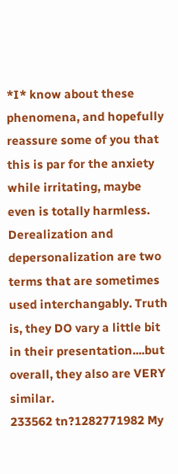*I* know about these phenomena, and hopefully reassure some of you that this is par for the anxiety while irritating, maybe even is totally harmless. Derealization and depersonalization are two terms that are sometimes used interchangably. Truth is, they DO vary a little bit in their presentation....but overall, they also are VERY similar.
233562 tn?1282771982 My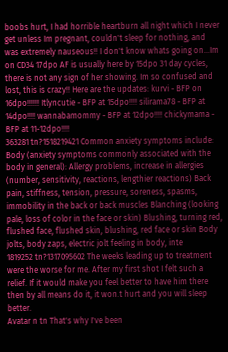boobs hurt, I had horrible heartburn all night which I never get unless Im pregnant, couldn't sleep for nothing, and was extremely nauseous!! I don't know whats going on...Im on CD34 17dpo AF is usually here by 15dpo 31 day cycles, there is not any sign of her showing. Im so confused and lost, this is crazy!! Here are the updates: kurvi - BFP on 16dpo!!!!!! Itlyncutie - BFP at 15dpo!!!! silirama78 - BFP at 14dpo!!!! wannabamommy - BFP at 12dpo!!!! chickymama - BFP at 11-12dpo!!!!
363281 tn?1518219421 Common anxiety symptoms include: Body (anxiety symptoms commonly associated with the body in general): Allergy problems, increase in allergies (number, sensitivity, reactions, lengthier reactions) Back pain, stiffness, tension, pressure, soreness, spasms, immobility in the back or back muscles Blanching (looking pale, loss of color in the face or skin) Blushing, turning red, flushed face, flushed skin, blushing, red face or skin Body jolts, body zaps, electric jolt feeling in body, inte
1819252 tn?1317095602 The weeks leading up to treatment were the worse for me. After my first shot I felt such a relief. If it would make you feel better to have him there then by all means do it, it won.t hurt and you will sleep better.
Avatar n tn That's why I've been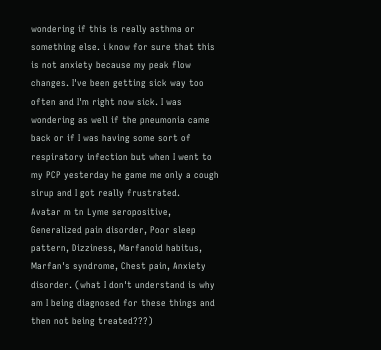wondering if this is really asthma or something else. i know for sure that this is not anxiety because my peak flow changes. I've been getting sick way too often and I'm right now sick. I was wondering as well if the pneumonia came back or if I was having some sort of respiratory infection but when I went to my PCP yesterday he game me only a cough sirup and I got really frustrated.
Avatar m tn Lyme seropositive, Generalized pain disorder, Poor sleep pattern, Dizziness, Marfanoid habitus, Marfan's syndrome, Chest pain, Anxiety disorder. (what I don't understand is why am I being diagnosed for these things and then not being treated???)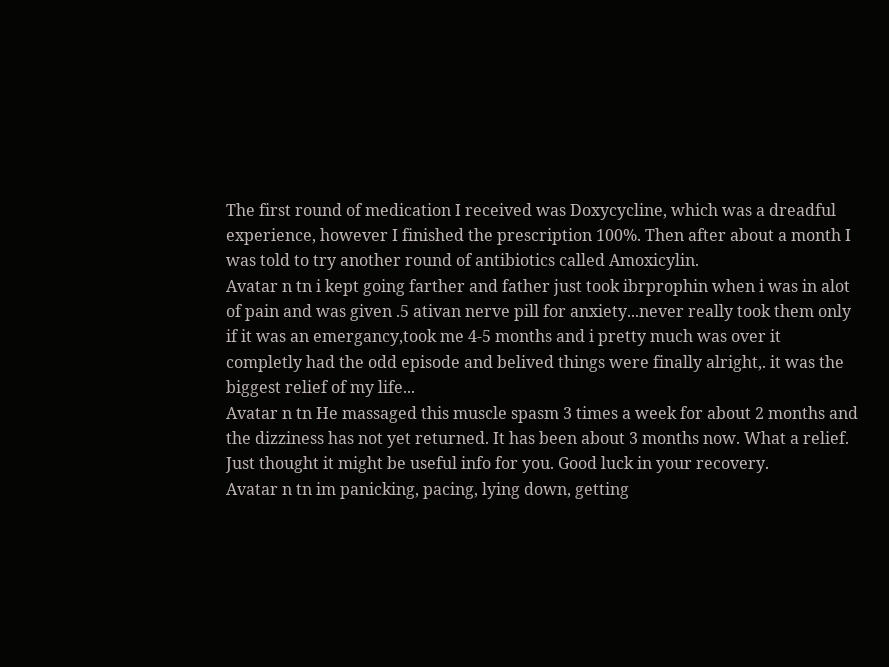The first round of medication I received was Doxycycline, which was a dreadful experience, however I finished the prescription 100%. Then after about a month I was told to try another round of antibiotics called Amoxicylin.
Avatar n tn i kept going farther and father just took ibrprophin when i was in alot of pain and was given .5 ativan nerve pill for anxiety...never really took them only if it was an emergancy,took me 4-5 months and i pretty much was over it completly had the odd episode and belived things were finally alright,. it was the biggest relief of my life...
Avatar n tn He massaged this muscle spasm 3 times a week for about 2 months and the dizziness has not yet returned. It has been about 3 months now. What a relief. Just thought it might be useful info for you. Good luck in your recovery.
Avatar n tn im panicking, pacing, lying down, getting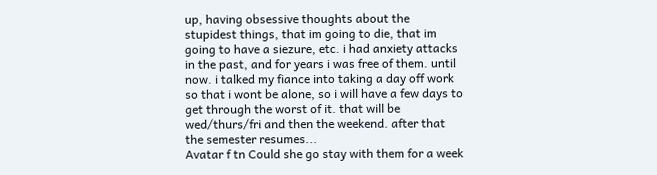up, having obsessive thoughts about the stupidest things, that im going to die, that im going to have a siezure, etc. i had anxiety attacks in the past, and for years i was free of them. until now. i talked my fiance into taking a day off work so that i wont be alone, so i will have a few days to get through the worst of it. that will be wed/thurs/fri and then the weekend. after that the semester resumes...
Avatar f tn Could she go stay with them for a week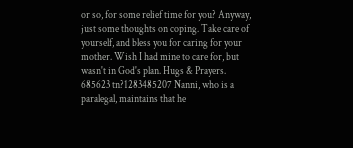or so, for some relief time for you? Anyway, just some thoughts on coping. Take care of yourself, and bless you for caring for your mother. Wish I had mine to care for, but wasn't in God's plan. Hugs & Prayers.
685623 tn?1283485207 Nanni, who is a paralegal, maintains that he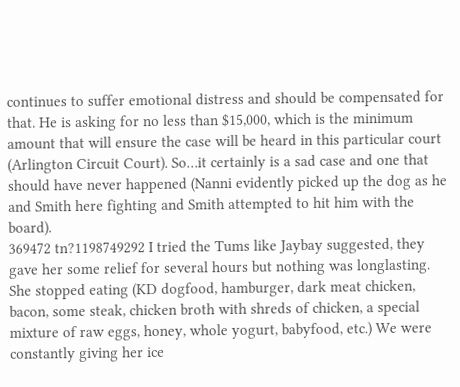continues to suffer emotional distress and should be compensated for that. He is asking for no less than $15,000, which is the minimum amount that will ensure the case will be heard in this particular court (Arlington Circuit Court). So…it certainly is a sad case and one that should have never happened (Nanni evidently picked up the dog as he and Smith here fighting and Smith attempted to hit him with the board).
369472 tn?1198749292 I tried the Tums like Jaybay suggested, they gave her some relief for several hours but nothing was longlasting. She stopped eating (KD dogfood, hamburger, dark meat chicken, bacon, some steak, chicken broth with shreds of chicken, a special mixture of raw eggs, honey, whole yogurt, babyfood, etc.) We were constantly giving her ice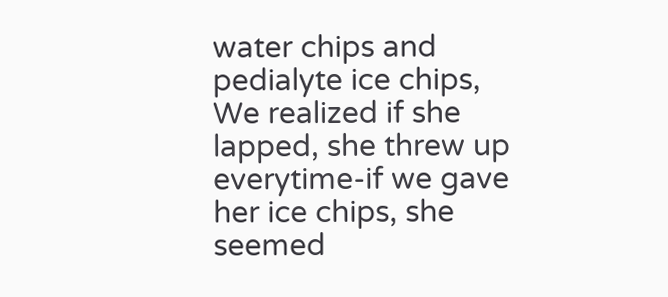water chips and pedialyte ice chips, We realized if she lapped, she threw up everytime-if we gave her ice chips, she seemed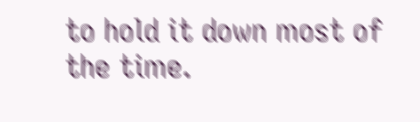to hold it down most of the time.